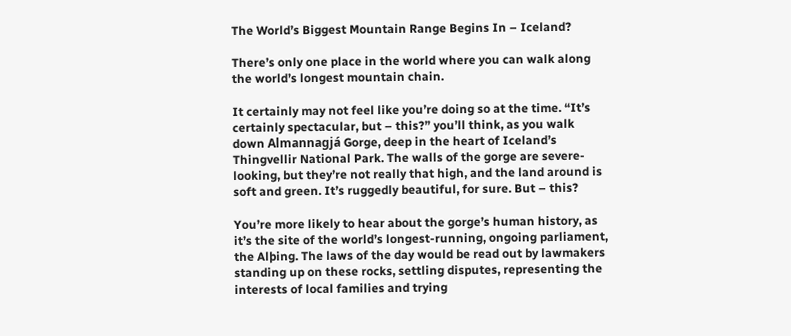The World’s Biggest Mountain Range Begins In – Iceland?

There’s only one place in the world where you can walk along the world’s longest mountain chain.

It certainly may not feel like you’re doing so at the time. “It’s certainly spectacular, but – this?” you’ll think, as you walk down Almannagjá Gorge, deep in the heart of Iceland’s Thingvellir National Park. The walls of the gorge are severe-looking, but they’re not really that high, and the land around is soft and green. It’s ruggedly beautiful, for sure. But – this?

You’re more likely to hear about the gorge’s human history, as it’s the site of the world’s longest-running, ongoing parliament, the Alþing. The laws of the day would be read out by lawmakers standing up on these rocks, settling disputes, representing the interests of local families and trying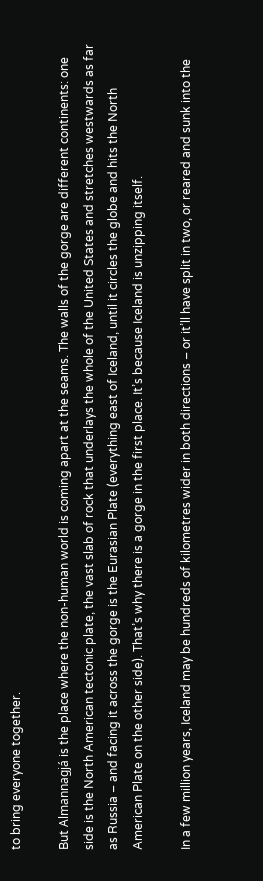to bring everyone together.

But Almannagjá is the place where the non-human world is coming apart at the seams. The walls of the gorge are different continents: one side is the North American tectonic plate, the vast slab of rock that underlays the whole of the United States and stretches westwards as far as Russia – and facing it across the gorge is the Eurasian Plate (everything east of Iceland, until it circles the globe and hits the North American Plate on the other side). That’s why there is a gorge in the first place. It’s because Iceland is unzipping itself.

In a few million years, Iceland may be hundreds of kilometres wider in both directions – or it’ll have split in two, or reared and sunk into the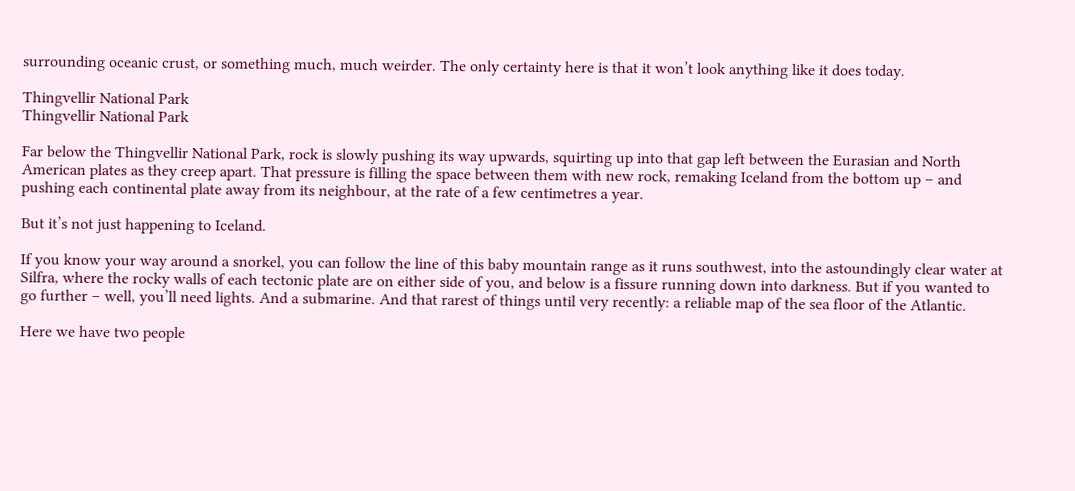surrounding oceanic crust, or something much, much weirder. The only certainty here is that it won’t look anything like it does today.

Thingvellir National Park
Thingvellir National Park

Far below the Thingvellir National Park, rock is slowly pushing its way upwards, squirting up into that gap left between the Eurasian and North American plates as they creep apart. That pressure is filling the space between them with new rock, remaking Iceland from the bottom up – and pushing each continental plate away from its neighbour, at the rate of a few centimetres a year.

But it’s not just happening to Iceland.

If you know your way around a snorkel, you can follow the line of this baby mountain range as it runs southwest, into the astoundingly clear water at Silfra, where the rocky walls of each tectonic plate are on either side of you, and below is a fissure running down into darkness. But if you wanted to go further – well, you’ll need lights. And a submarine. And that rarest of things until very recently: a reliable map of the sea floor of the Atlantic.

Here we have two people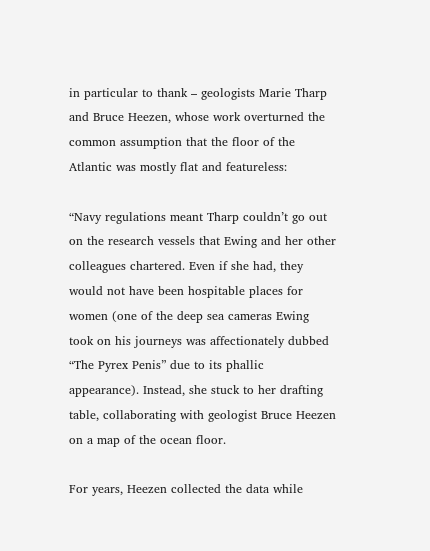in particular to thank – geologists Marie Tharp and Bruce Heezen, whose work overturned the common assumption that the floor of the Atlantic was mostly flat and featureless:

“Navy regulations meant Tharp couldn’t go out on the research vessels that Ewing and her other colleagues chartered. Even if she had, they would not have been hospitable places for women (one of the deep sea cameras Ewing took on his journeys was affectionately dubbed “The Pyrex Penis” due to its phallic appearance). Instead, she stuck to her drafting table, collaborating with geologist Bruce Heezen on a map of the ocean floor.

For years, Heezen collected the data while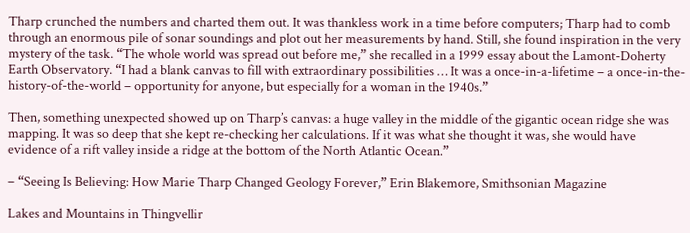Tharp crunched the numbers and charted them out. It was thankless work in a time before computers; Tharp had to comb through an enormous pile of sonar soundings and plot out her measurements by hand. Still, she found inspiration in the very mystery of the task. “The whole world was spread out before me,” she recalled in a 1999 essay about the Lamont-Doherty Earth Observatory. “I had a blank canvas to fill with extraordinary possibilities … It was a once-in-a-lifetime – a once-in-the-history-of-the-world – opportunity for anyone, but especially for a woman in the 1940s.”

Then, something unexpected showed up on Tharp’s canvas: a huge valley in the middle of the gigantic ocean ridge she was mapping. It was so deep that she kept re-checking her calculations. If it was what she thought it was, she would have evidence of a rift valley inside a ridge at the bottom of the North Atlantic Ocean.”

– “Seeing Is Believing: How Marie Tharp Changed Geology Forever,” Erin Blakemore, Smithsonian Magazine

Lakes and Mountains in Thingvellir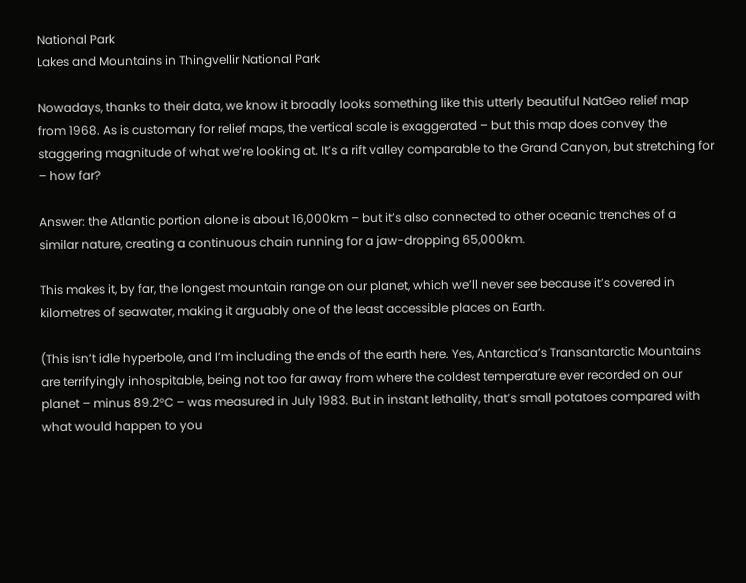National Park
Lakes and Mountains in Thingvellir National Park

Nowadays, thanks to their data, we know it broadly looks something like this utterly beautiful NatGeo relief map from 1968. As is customary for relief maps, the vertical scale is exaggerated – but this map does convey the staggering magnitude of what we’re looking at. It’s a rift valley comparable to the Grand Canyon, but stretching for – how far?

Answer: the Atlantic portion alone is about 16,000km – but it’s also connected to other oceanic trenches of a similar nature, creating a continuous chain running for a jaw-dropping 65,000km.

This makes it, by far, the longest mountain range on our planet, which we’ll never see because it’s covered in kilometres of seawater, making it arguably one of the least accessible places on Earth.

(This isn’t idle hyperbole, and I’m including the ends of the earth here. Yes, Antarctica’s Transantarctic Mountains are terrifyingly inhospitable, being not too far away from where the coldest temperature ever recorded on our planet – minus 89.2°C – was measured in July 1983. But in instant lethality, that’s small potatoes compared with what would happen to you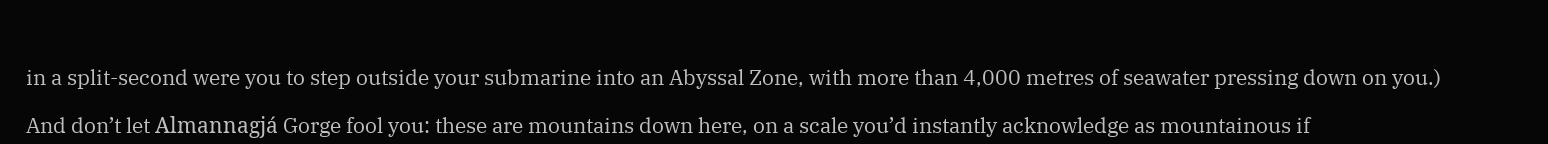in a split-second were you to step outside your submarine into an Abyssal Zone, with more than 4,000 metres of seawater pressing down on you.)

And don’t let Almannagjá Gorge fool you: these are mountains down here, on a scale you’d instantly acknowledge as mountainous if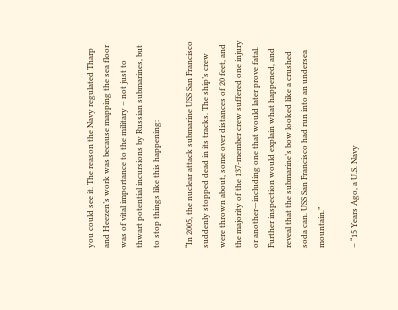you could see it. The reason the Navy regulated Tharp and Heezen’s work was because mapping the sea floor was of vital importance to the military – not just to thwart potential incursions by Russian submarines, but to stop things like this happening:

“In 2005, the nuclear attack submarine USS San Francisco suddenly stopped dead in its tracks. The ship’s crew were thrown about, some over distances of 20 feet, and the majority of the 137-member crew suffered one injury or another—including one that would later prove fatal. Further inspection would explain what happened, and reveal that the submarine’s bow looked like a crushed soda can. USS San Francisco had run into an undersea mountain.”

– “15 Years Ago, a U.S. Navy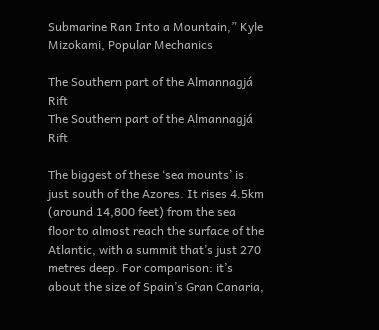Submarine Ran Into a Mountain,” Kyle Mizokami, Popular Mechanics

The Southern part of the Almannagjá Rift
The Southern part of the Almannagjá Rift

The biggest of these ‘sea mounts’ is just south of the Azores. It rises 4.5km (around 14,800 feet) from the sea floor to almost reach the surface of the Atlantic, with a summit that’s just 270 metres deep. For comparison: it’s about the size of Spain’s Gran Canaria,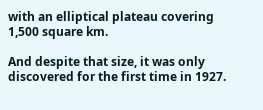with an elliptical plateau covering 1,500 square km.

And despite that size, it was only discovered for the first time in 1927.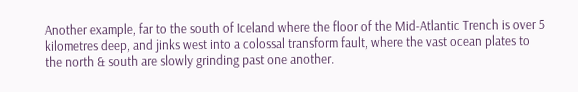Another example, far to the south of Iceland where the floor of the Mid-Atlantic Trench is over 5 kilometres deep, and jinks west into a colossal transform fault, where the vast ocean plates to the north & south are slowly grinding past one another.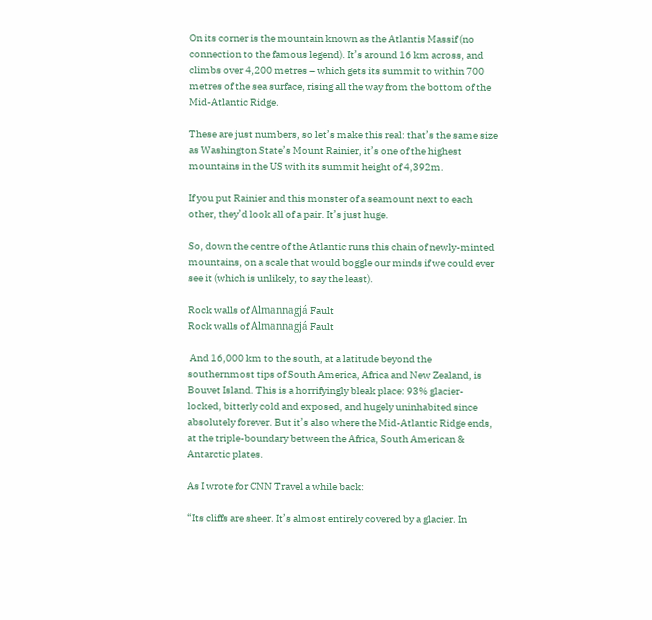On its corner is the mountain known as the Atlantis Massif (no connection to the famous legend). It’s around 16 km across, and climbs over 4,200 metres – which gets its summit to within 700 metres of the sea surface, rising all the way from the bottom of the Mid-Atlantic Ridge.

These are just numbers, so let’s make this real: that’s the same size as Washington State’s Mount Rainier, it’s one of the highest mountains in the US with its summit height of 4,392m.

If you put Rainier and this monster of a seamount next to each other, they’d look all of a pair. It’s just huge.

So, down the centre of the Atlantic runs this chain of newly-minted mountains, on a scale that would boggle our minds if we could ever see it (which is unlikely, to say the least).

Rock walls of Almannagjá Fault
Rock walls of Almannagjá Fault

 And 16,000 km to the south, at a latitude beyond the southernmost tips of South America, Africa and New Zealand, is Bouvet Island. This is a horrifyingly bleak place: 93% glacier-locked, bitterly cold and exposed, and hugely uninhabited since absolutely forever. But it’s also where the Mid-Atlantic Ridge ends, at the triple-boundary between the Africa, South American & Antarctic plates.

As I wrote for CNN Travel a while back:

“Its cliffs are sheer. It’s almost entirely covered by a glacier. In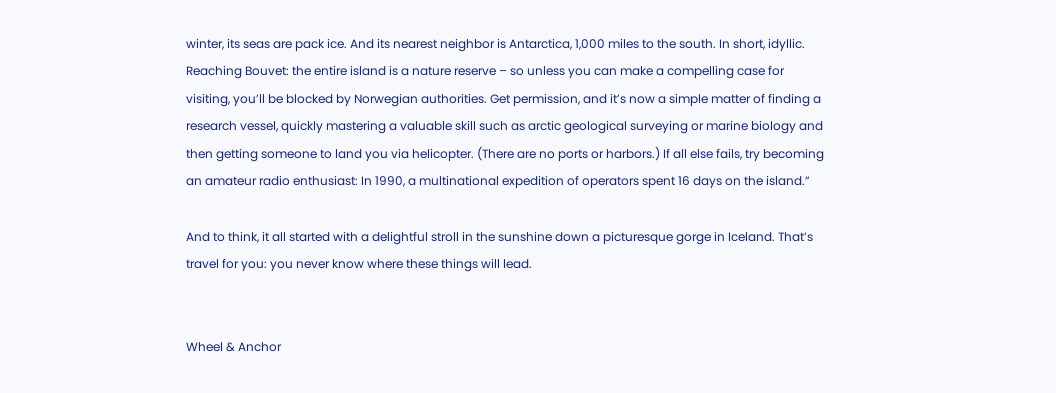winter, its seas are pack ice. And its nearest neighbor is Antarctica, 1,000 miles to the south. In short, idyllic. Reaching Bouvet: the entire island is a nature reserve – so unless you can make a compelling case for visiting, you’ll be blocked by Norwegian authorities. Get permission, and it’s now a simple matter of finding a research vessel, quickly mastering a valuable skill such as arctic geological surveying or marine biology and then getting someone to land you via helicopter. (There are no ports or harbors.) If all else fails, try becoming an amateur radio enthusiast: In 1990, a multinational expedition of operators spent 16 days on the island.”

And to think, it all started with a delightful stroll in the sunshine down a picturesque gorge in Iceland. That’s travel for you: you never know where these things will lead.


Wheel & Anchor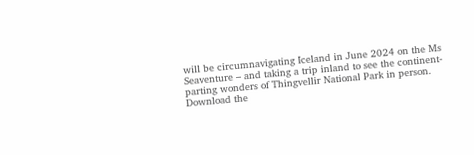will be circumnavigating Iceland in June 2024 on the Ms Seaventure – and taking a trip inland to see the continent-parting wonders of Thingvellir National Park in person. Download the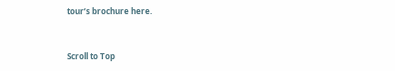tour’s brochure here.


Scroll to Top